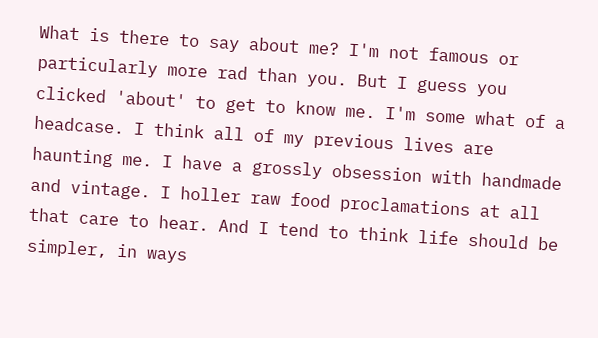What is there to say about me? I'm not famous or particularly more rad than you. But I guess you clicked 'about' to get to know me. I'm some what of a headcase. I think all of my previous lives are haunting me. I have a grossly obsession with handmade and vintage. I holler raw food proclamations at all that care to hear. And I tend to think life should be simpler, in ways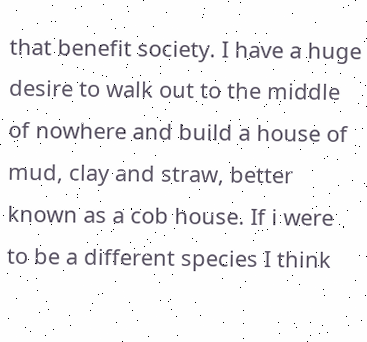that benefit society. I have a huge desire to walk out to the middle of nowhere and build a house of mud, clay and straw, better known as a cob house. If i were to be a different species I think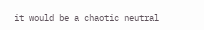it would be a chaotic neutral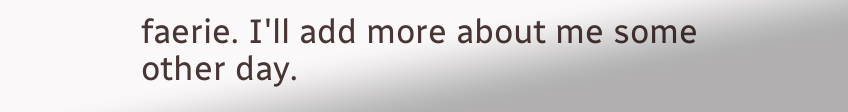faerie. I'll add more about me some other day.